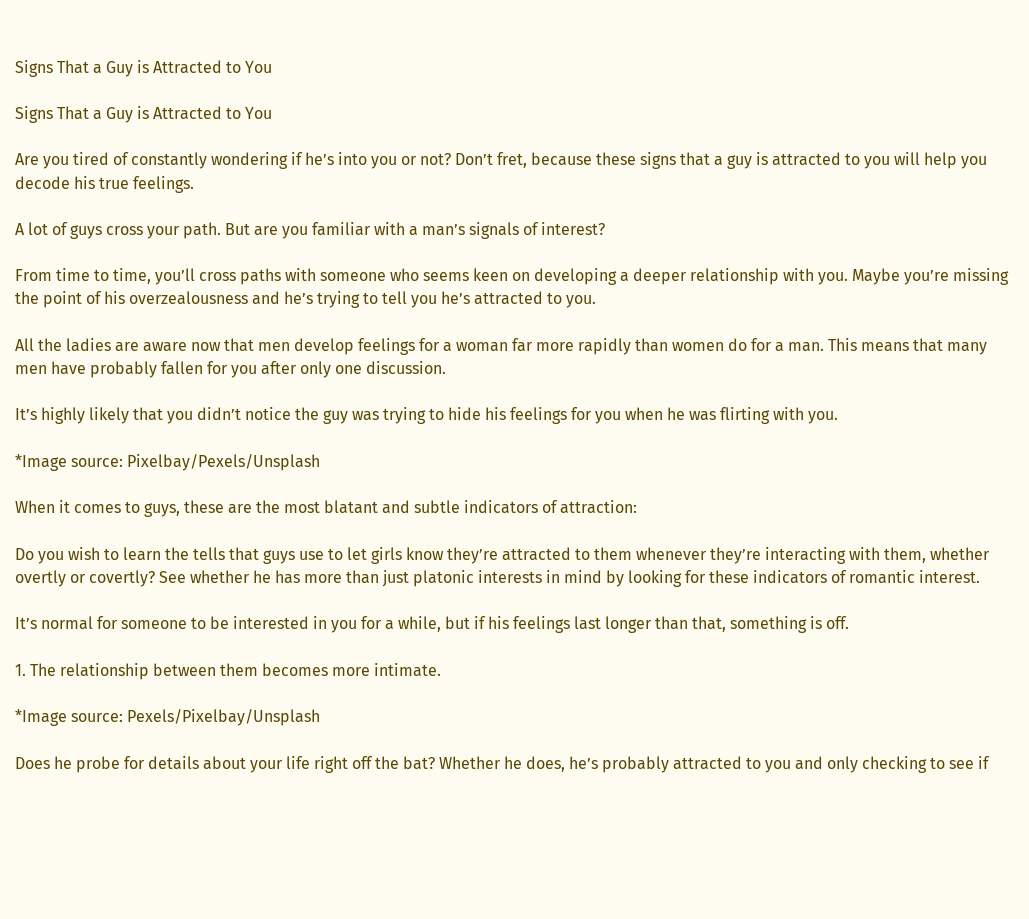Signs That a Guy is Attracted to You

Signs That a Guy is Attracted to You

Are you tired of constantly wondering if he’s into you or not? Don’t fret, because these signs that a guy is attracted to you will help you decode his true feelings.

A lot of guys cross your path. But are you familiar with a man’s signals of interest?

From time to time, you’ll cross paths with someone who seems keen on developing a deeper relationship with you. Maybe you’re missing the point of his overzealousness and he’s trying to tell you he’s attracted to you.

All the ladies are aware now that men develop feelings for a woman far more rapidly than women do for a man. This means that many men have probably fallen for you after only one discussion.

It’s highly likely that you didn’t notice the guy was trying to hide his feelings for you when he was flirting with you.

*Image source: Pixelbay/Pexels/Unsplash

When it comes to guys, these are the most blatant and subtle indicators of attraction:

Do you wish to learn the tells that guys use to let girls know they’re attracted to them whenever they’re interacting with them, whether overtly or covertly? See whether he has more than just platonic interests in mind by looking for these indicators of romantic interest.

It’s normal for someone to be interested in you for a while, but if his feelings last longer than that, something is off.

1. The relationship between them becomes more intimate.

*Image source: Pexels/Pixelbay/Unsplash

Does he probe for details about your life right off the bat? Whether he does, he’s probably attracted to you and only checking to see if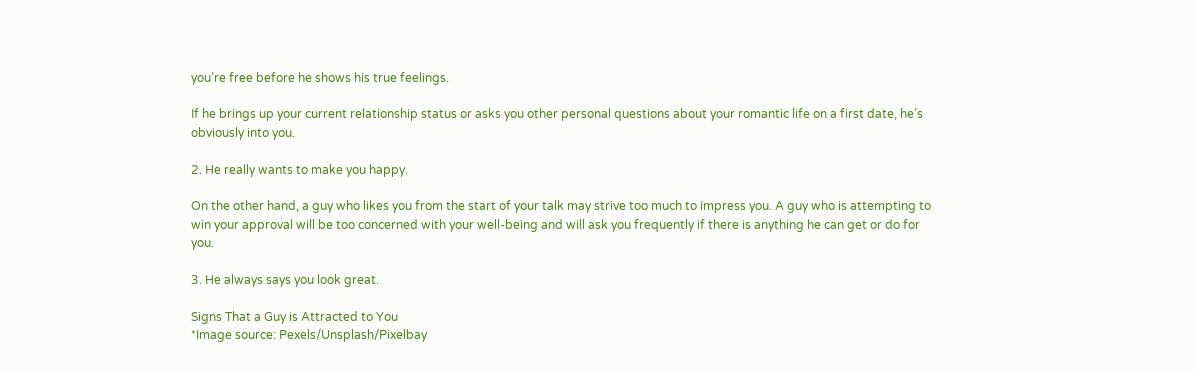you’re free before he shows his true feelings.

If he brings up your current relationship status or asks you other personal questions about your romantic life on a first date, he’s obviously into you.

2. He really wants to make you happy.

On the other hand, a guy who likes you from the start of your talk may strive too much to impress you. A guy who is attempting to win your approval will be too concerned with your well-being and will ask you frequently if there is anything he can get or do for you.

3. He always says you look great.

Signs That a Guy is Attracted to You
*Image source: Pexels/Unsplash/Pixelbay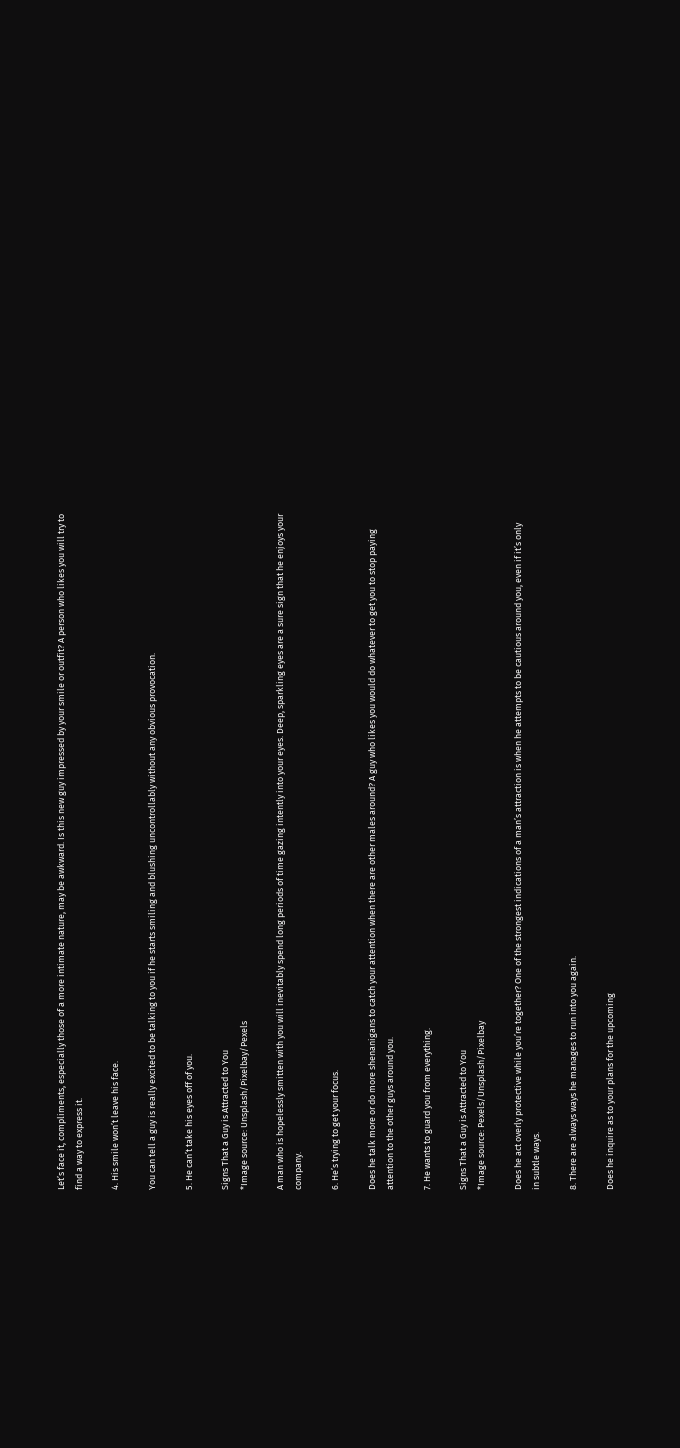Let’s face it, compliments, especially those of a more intimate nature, may be awkward. Is this new guy impressed by your smile or outfit? A person who likes you will try to find a way to express it.

4. His smile won’t leave his face.

You can tell a guy is really excited to be talking to you if he starts smiling and blushing uncontrollably without any obvious provocation.

5. He can’t take his eyes off of you.

Signs That a Guy is Attracted to You
*Image source: Unsplash/Pixelbay/Pexels

A man who is hopelessly smitten with you will inevitably spend long periods of time gazing intently into your eyes. Deep, sparkling eyes are a sure sign that he enjoys your company.

6. He’s trying to get your focus.

Does he talk more or do more shenanigans to catch your attention when there are other males around? A guy who likes you would do whatever to get you to stop paying attention to the other guys around you.

7. He wants to guard you from everything.

Signs That a Guy is Attracted to You
*Image source: Pexels/Unsplash/Pixelbay

Does he act overly protective while you’re together? One of the strongest indications of a man’s attraction is when he attempts to be cautious around you, even if it’s only in subtle ways.

8. There are always ways he manages to run into you again.

Does he inquire as to your plans for the upcoming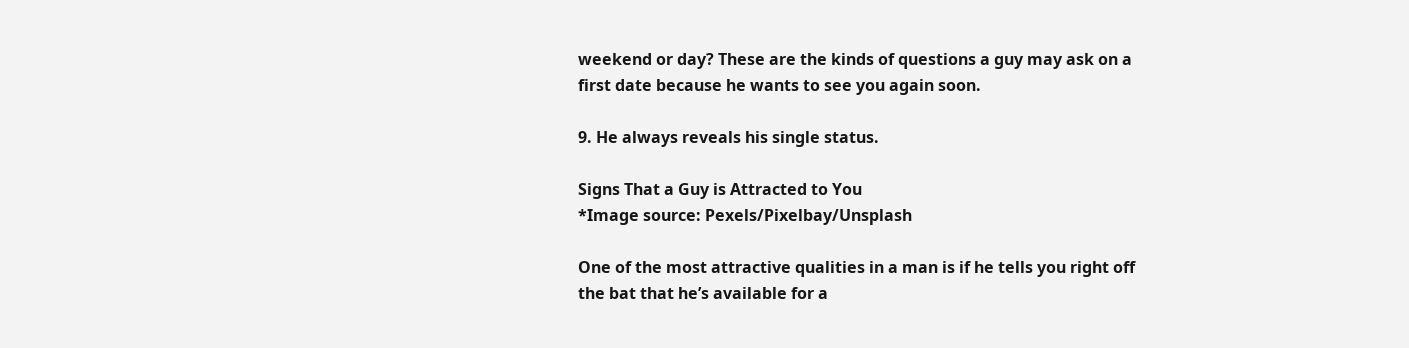weekend or day? These are the kinds of questions a guy may ask on a first date because he wants to see you again soon.

9. He always reveals his single status.

Signs That a Guy is Attracted to You
*Image source: Pexels/Pixelbay/Unsplash

One of the most attractive qualities in a man is if he tells you right off the bat that he’s available for a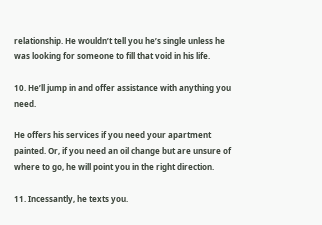relationship. He wouldn’t tell you he’s single unless he was looking for someone to fill that void in his life.

10. He’ll jump in and offer assistance with anything you need.

He offers his services if you need your apartment painted. Or, if you need an oil change but are unsure of where to go, he will point you in the right direction.

11. Incessantly, he texts you.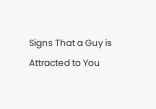Signs That a Guy is Attracted to You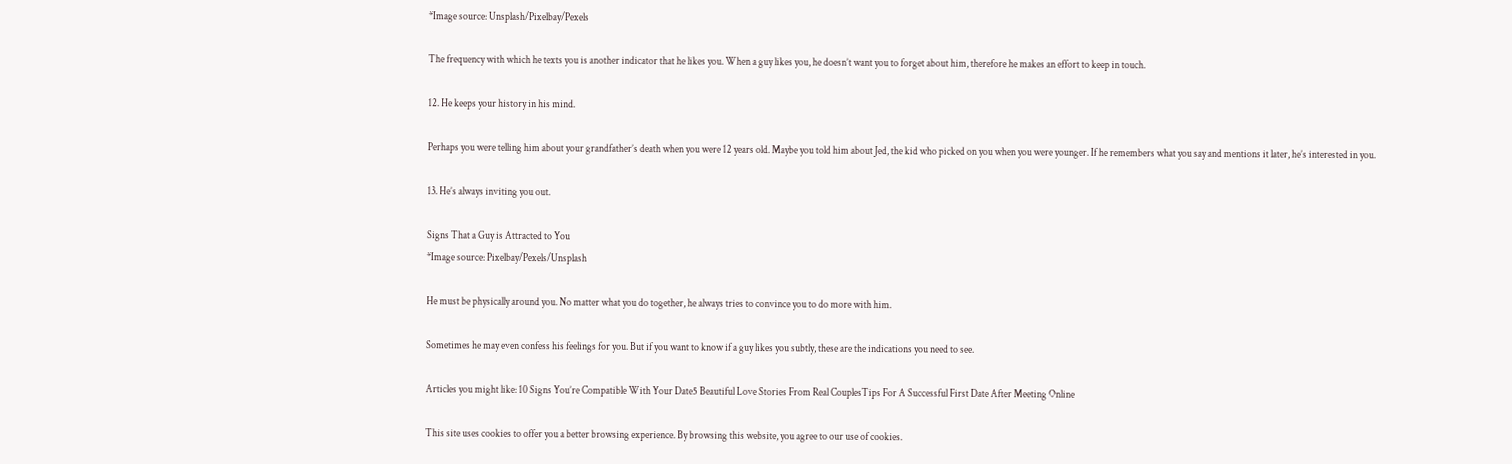*Image source: Unsplash/Pixelbay/Pexels

The frequency with which he texts you is another indicator that he likes you. When a guy likes you, he doesn’t want you to forget about him, therefore he makes an effort to keep in touch.

12. He keeps your history in his mind.

Perhaps you were telling him about your grandfather’s death when you were 12 years old. Maybe you told him about Jed, the kid who picked on you when you were younger. If he remembers what you say and mentions it later, he’s interested in you.

13. He’s always inviting you out.

Signs That a Guy is Attracted to You
*Image source: Pixelbay/Pexels/Unsplash

He must be physically around you. No matter what you do together, he always tries to convince you to do more with him.

Sometimes he may even confess his feelings for you. But if you want to know if a guy likes you subtly, these are the indications you need to see.

Articles you might like: 10 Signs You’re Compatible With Your Date5 Beautiful Love Stories From Real CouplesTips For A Successful First Date After Meeting Online

This site uses cookies to offer you a better browsing experience. By browsing this website, you agree to our use of cookies.